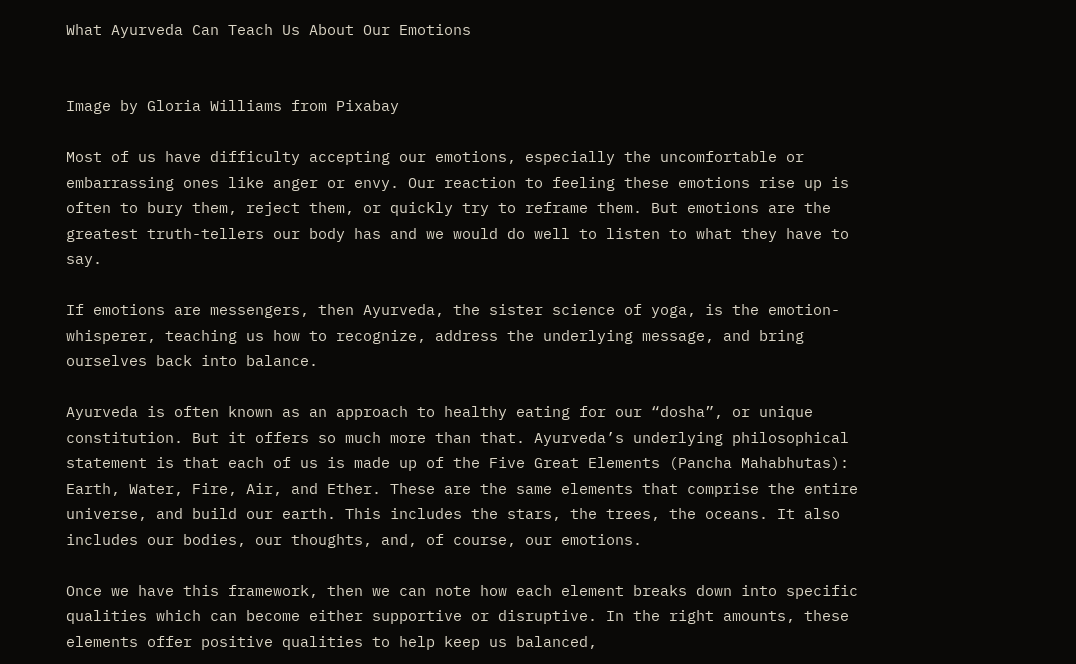What Ayurveda Can Teach Us About Our Emotions


Image by Gloria Williams from Pixabay

Most of us have difficulty accepting our emotions, especially the uncomfortable or embarrassing ones like anger or envy. Our reaction to feeling these emotions rise up is often to bury them, reject them, or quickly try to reframe them. But emotions are the greatest truth-tellers our body has and we would do well to listen to what they have to say.

If emotions are messengers, then Ayurveda, the sister science of yoga, is the emotion-whisperer, teaching us how to recognize, address the underlying message, and bring ourselves back into balance.

Ayurveda is often known as an approach to healthy eating for our “dosha”, or unique constitution. But it offers so much more than that. Ayurveda’s underlying philosophical statement is that each of us is made up of the Five Great Elements (Pancha Mahabhutas): Earth, Water, Fire, Air, and Ether. These are the same elements that comprise the entire universe, and build our earth. This includes the stars, the trees, the oceans. It also includes our bodies, our thoughts, and, of course, our emotions.

Once we have this framework, then we can note how each element breaks down into specific qualities which can become either supportive or disruptive. In the right amounts, these elements offer positive qualities to help keep us balanced,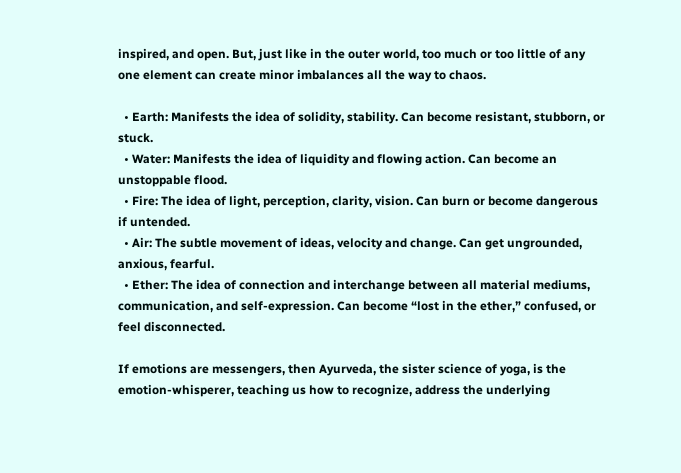inspired, and open. But, just like in the outer world, too much or too little of any one element can create minor imbalances all the way to chaos.

  • Earth: Manifests the idea of solidity, stability. Can become resistant, stubborn, or stuck.
  • Water: Manifests the idea of liquidity and flowing action. Can become an unstoppable flood.
  • Fire: The idea of light, perception, clarity, vision. Can burn or become dangerous if untended.
  • Air: The subtle movement of ideas, velocity and change. Can get ungrounded, anxious, fearful.
  • Ether: The idea of connection and interchange between all material mediums, communication, and self-expression. Can become “lost in the ether,” confused, or feel disconnected.

If emotions are messengers, then Ayurveda, the sister science of yoga, is the emotion-whisperer, teaching us how to recognize, address the underlying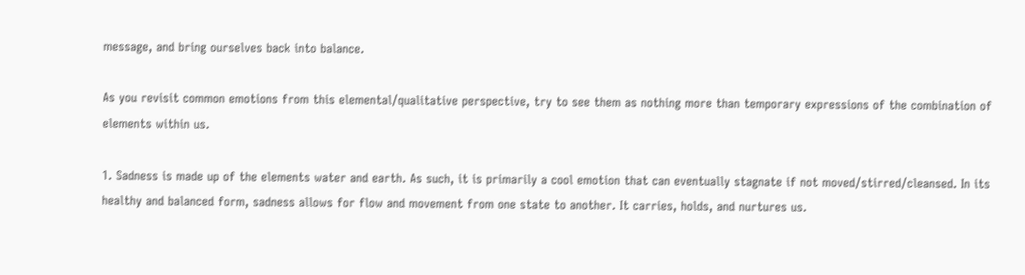message, and bring ourselves back into balance.

As you revisit common emotions from this elemental/qualitative perspective, try to see them as nothing more than temporary expressions of the combination of elements within us.

1. Sadness is made up of the elements water and earth. As such, it is primarily a cool emotion that can eventually stagnate if not moved/stirred/cleansed. In its healthy and balanced form, sadness allows for flow and movement from one state to another. It carries, holds, and nurtures us.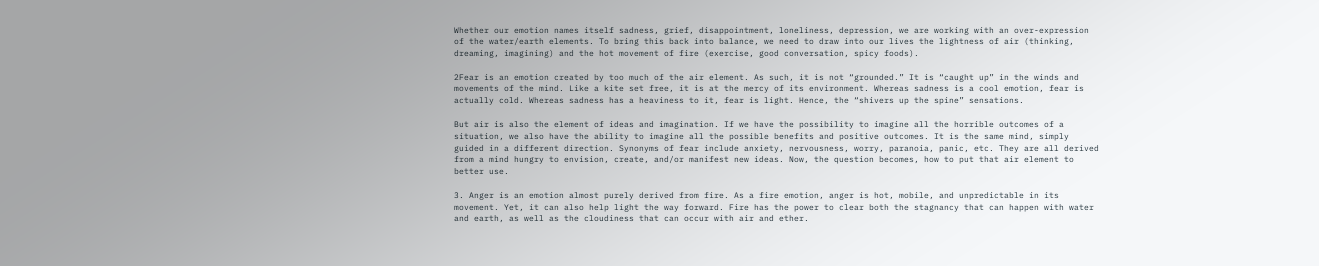Whether our emotion names itself sadness, grief, disappointment, loneliness, depression, we are working with an over-expression of the water/earth elements. To bring this back into balance, we need to draw into our lives the lightness of air (thinking, dreaming, imagining) and the hot movement of fire (exercise, good conversation, spicy foods).

2Fear is an emotion created by too much of the air element. As such, it is not “grounded.” It is “caught up” in the winds and movements of the mind. Like a kite set free, it is at the mercy of its environment. Whereas sadness is a cool emotion, fear is actually cold. Whereas sadness has a heaviness to it, fear is light. Hence, the “shivers up the spine” sensations.

But air is also the element of ideas and imagination. If we have the possibility to imagine all the horrible outcomes of a situation, we also have the ability to imagine all the possible benefits and positive outcomes. It is the same mind, simply guided in a different direction. Synonyms of fear include anxiety, nervousness, worry, paranoia, panic, etc. They are all derived from a mind hungry to envision, create, and/or manifest new ideas. Now, the question becomes, how to put that air element to better use.

3. Anger is an emotion almost purely derived from fire. As a fire emotion, anger is hot, mobile, and unpredictable in its movement. Yet, it can also help light the way forward. Fire has the power to clear both the stagnancy that can happen with water and earth, as well as the cloudiness that can occur with air and ether.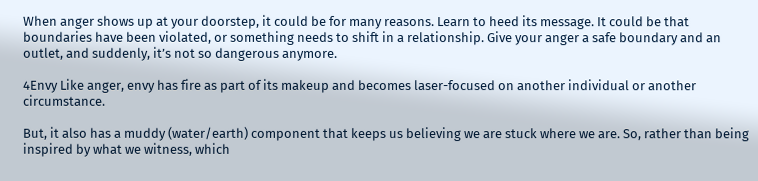When anger shows up at your doorstep, it could be for many reasons. Learn to heed its message. It could be that boundaries have been violated, or something needs to shift in a relationship. Give your anger a safe boundary and an outlet, and suddenly, it’s not so dangerous anymore.

4Envy Like anger, envy has fire as part of its makeup and becomes laser-focused on another individual or another circumstance.

But, it also has a muddy (water/earth) component that keeps us believing we are stuck where we are. So, rather than being inspired by what we witness, which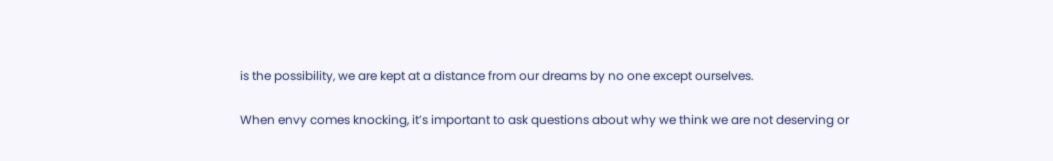is the possibility, we are kept at a distance from our dreams by no one except ourselves.

When envy comes knocking, it’s important to ask questions about why we think we are not deserving or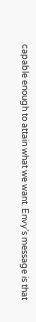capable enough to attain what we want. Envy’s message is that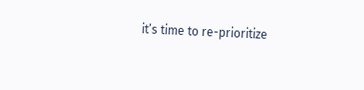it’s time to re-prioritize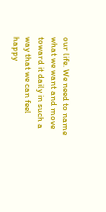our life. We need to name what we want and move toward it daily in such a way that we can feel happy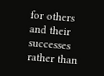for others and their successes rather than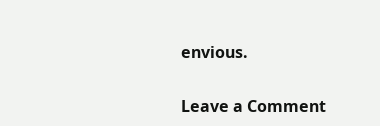envious.

Leave a Comment